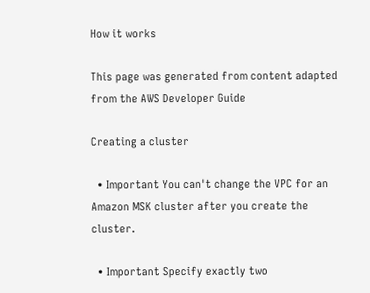How it works

This page was generated from content adapted from the AWS Developer Guide

Creating a cluster

  • Important You can't change the VPC for an Amazon MSK cluster after you create the cluster.

  • Important Specify exactly two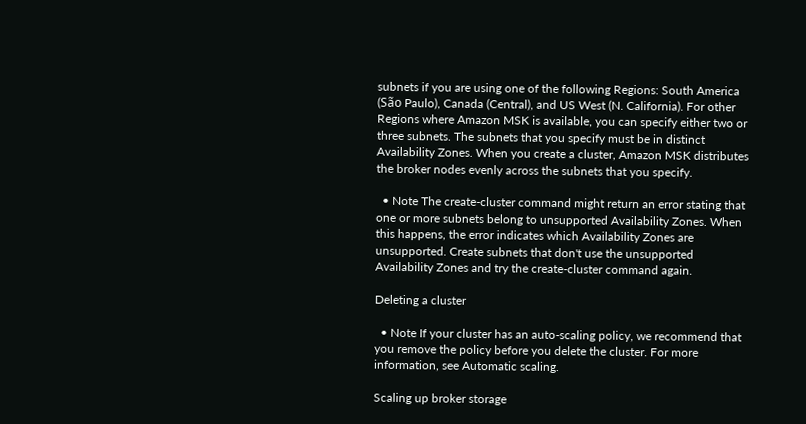subnets if you are using one of the following Regions: South America (São Paulo), Canada (Central), and US West (N. California). For other Regions where Amazon MSK is available, you can specify either two or three subnets. The subnets that you specify must be in distinct Availability Zones. When you create a cluster, Amazon MSK distributes the broker nodes evenly across the subnets that you specify.

  • Note The create-cluster command might return an error stating that one or more subnets belong to unsupported Availability Zones. When this happens, the error indicates which Availability Zones are unsupported. Create subnets that don't use the unsupported Availability Zones and try the create-cluster command again.

Deleting a cluster

  • Note If your cluster has an auto-scaling policy, we recommend that you remove the policy before you delete the cluster. For more information, see Automatic scaling.

Scaling up broker storage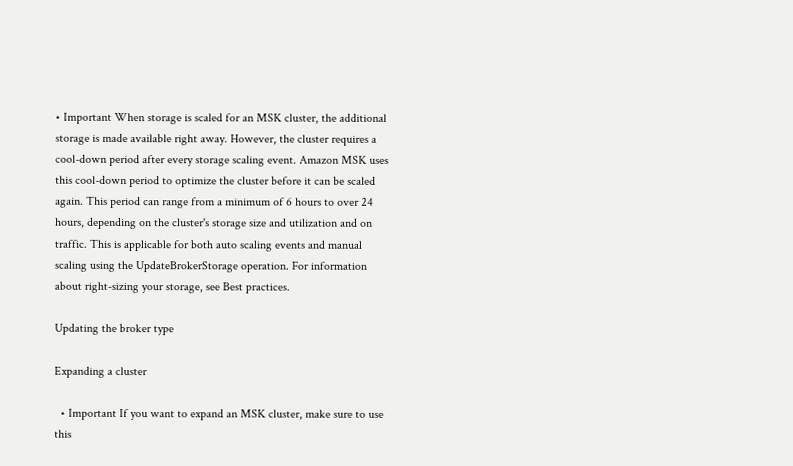• Important When storage is scaled for an MSK cluster, the additional storage is made available right away. However, the cluster requires a cool-down period after every storage scaling event. Amazon MSK uses this cool-down period to optimize the cluster before it can be scaled again. This period can range from a minimum of 6 hours to over 24 hours, depending on the cluster's storage size and utilization and on traffic. This is applicable for both auto scaling events and manual scaling using the UpdateBrokerStorage operation. For information about right-sizing your storage, see Best practices.

Updating the broker type

Expanding a cluster

  • Important If you want to expand an MSK cluster, make sure to use this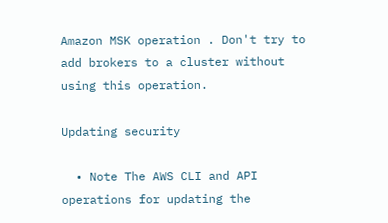Amazon MSK operation . Don't try to add brokers to a cluster without using this operation.

Updating security

  • Note The AWS CLI and API operations for updating the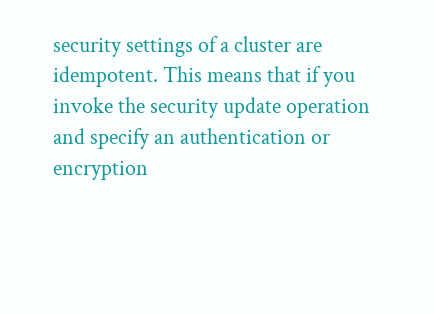security settings of a cluster are idempotent. This means that if you invoke the security update operation and specify an authentication or encryption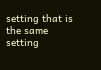setting that is the same setting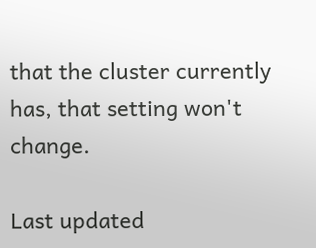that the cluster currently has, that setting won't change.

Last updated